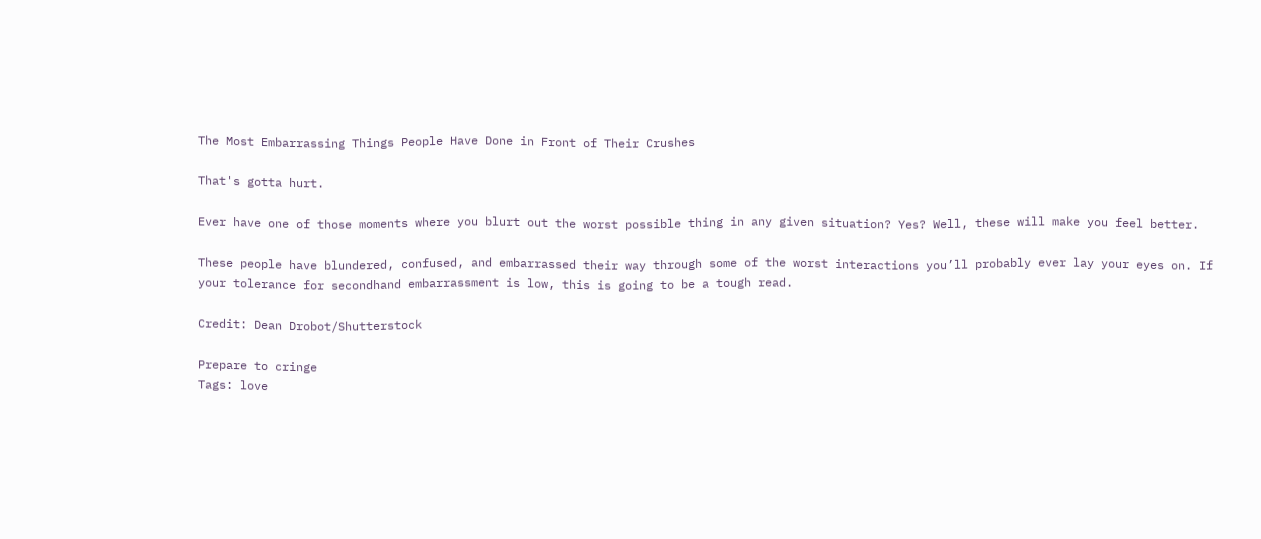The Most Embarrassing Things People Have Done in Front of Their Crushes

That's gotta hurt.

Ever have one of those moments where you blurt out the worst possible thing in any given situation? Yes? Well, these will make you feel better.

These people have blundered, confused, and embarrassed their way through some of the worst interactions you’ll probably ever lay your eyes on. If your tolerance for secondhand embarrassment is low, this is going to be a tough read.

Credit: Dean Drobot/Shutterstock

Prepare to cringe
Tags: love